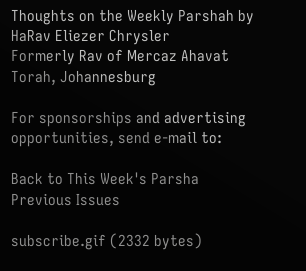Thoughts on the Weekly Parshah by HaRav Eliezer Chrysler
Formerly Rav of Mercaz Ahavat Torah, Johannesburg

For sponsorships and advertising opportunities, send e-mail to:

Back to This Week's Parsha Previous Issues

subscribe.gif (2332 bytes)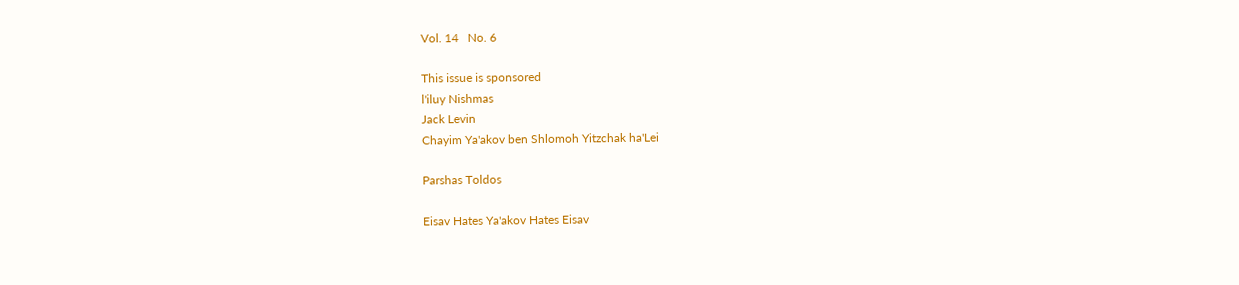Vol. 14   No. 6

This issue is sponsored
l'iluy Nishmas
Jack Levin
Chayim Ya'akov ben Shlomoh Yitzchak ha'Lei

Parshas Toldos

Eisav Hates Ya'akov Hates Eisav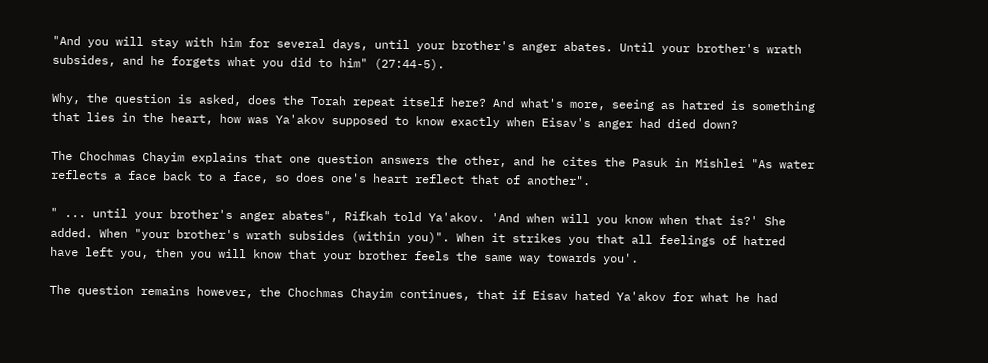"And you will stay with him for several days, until your brother's anger abates. Until your brother's wrath subsides, and he forgets what you did to him" (27:44-5).

Why, the question is asked, does the Torah repeat itself here? And what's more, seeing as hatred is something that lies in the heart, how was Ya'akov supposed to know exactly when Eisav's anger had died down?

The Chochmas Chayim explains that one question answers the other, and he cites the Pasuk in Mishlei "As water reflects a face back to a face, so does one's heart reflect that of another".

" ... until your brother's anger abates", Rifkah told Ya'akov. 'And when will you know when that is?' She added. When "your brother's wrath subsides (within you)". When it strikes you that all feelings of hatred have left you, then you will know that your brother feels the same way towards you'.

The question remains however, the Chochmas Chayim continues, that if Eisav hated Ya'akov for what he had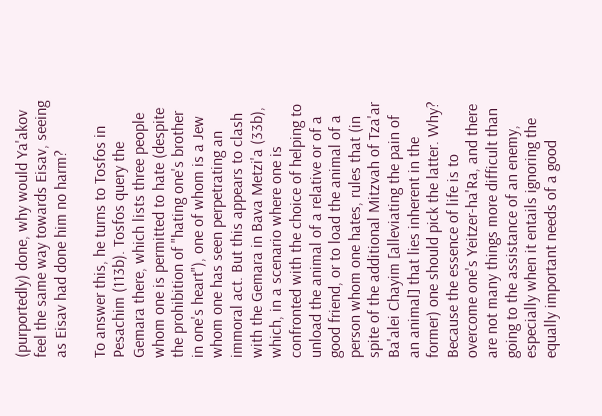(purportedly) done, why would Ya'akov feel the same way towards Eisav, seeing as Eisav had done him no harm?

To answer this, he turns to Tosfos in Pesachim (113b). Tosfos query the Gemara there, which lists three people whom one is permitted to hate (despite the prohibition of "hating one's brother in one's heart"), one of whom is a Jew whom one has seen perpetrating an immoral act. But this appears to clash with the Gemara in Bava Metzi'a (33b), which, in a scenario where one is confronted with the choice of helping to unload the animal of a relative or of a good friend, or to load the animal of a person whom one hates, rules that (in spite of the additional Mitzvah of Tza'ar Ba'alei Chayim [alleviating the pain of an animal] that lies inherent in the former) one should pick the latter. Why? Because the essence of life is to overcome one's Yeitzer-ha'Ra, and there are not many things more difficult than going to the assistance of an enemy, especially when it entails ignoring the equally important needs of a good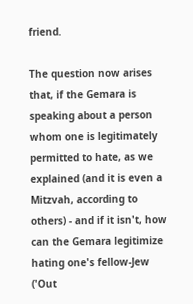friend.

The question now arises that, if the Gemara is speaking about a person whom one is legitimately permitted to hate, as we explained (and it is even a Mitzvah, according to others) - and if it isn't, how can the Gemara legitimize hating one's fellow-Jew ('Out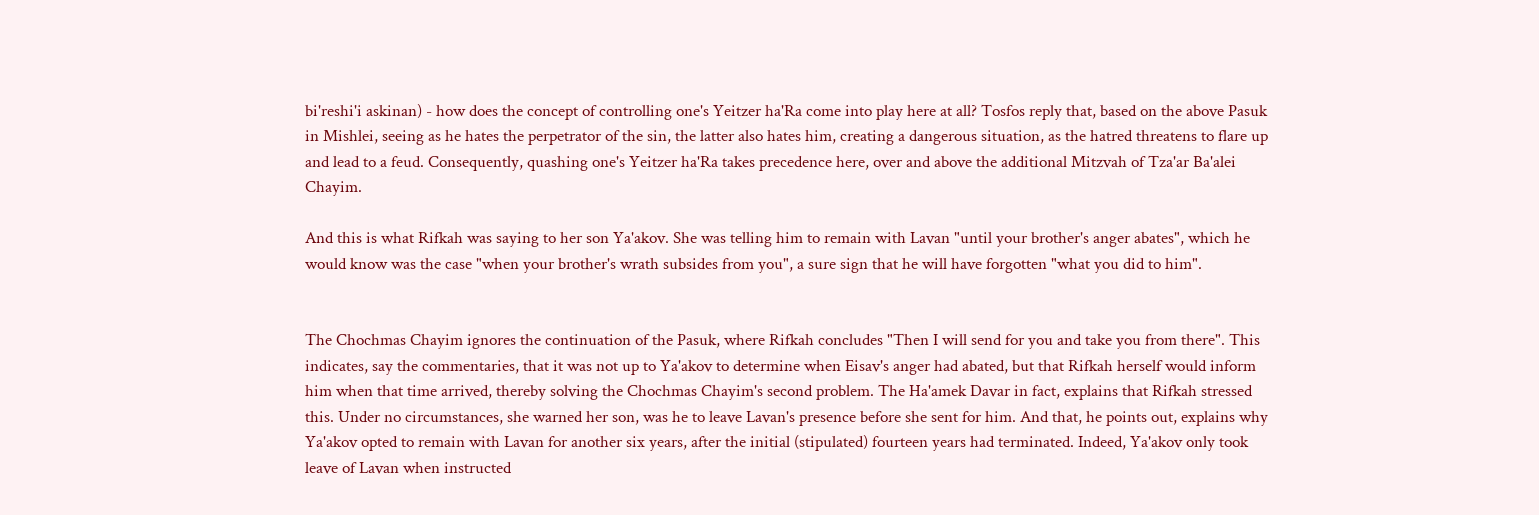bi'reshi'i askinan) - how does the concept of controlling one's Yeitzer ha'Ra come into play here at all? Tosfos reply that, based on the above Pasuk in Mishlei, seeing as he hates the perpetrator of the sin, the latter also hates him, creating a dangerous situation, as the hatred threatens to flare up and lead to a feud. Consequently, quashing one's Yeitzer ha'Ra takes precedence here, over and above the additional Mitzvah of Tza'ar Ba'alei Chayim.

And this is what Rifkah was saying to her son Ya'akov. She was telling him to remain with Lavan "until your brother's anger abates", which he would know was the case "when your brother's wrath subsides from you", a sure sign that he will have forgotten "what you did to him".


The Chochmas Chayim ignores the continuation of the Pasuk, where Rifkah concludes "Then I will send for you and take you from there". This indicates, say the commentaries, that it was not up to Ya'akov to determine when Eisav's anger had abated, but that Rifkah herself would inform him when that time arrived, thereby solving the Chochmas Chayim's second problem. The Ha'amek Davar in fact, explains that Rifkah stressed this. Under no circumstances, she warned her son, was he to leave Lavan's presence before she sent for him. And that, he points out, explains why Ya'akov opted to remain with Lavan for another six years, after the initial (stipulated) fourteen years had terminated. Indeed, Ya'akov only took leave of Lavan when instructed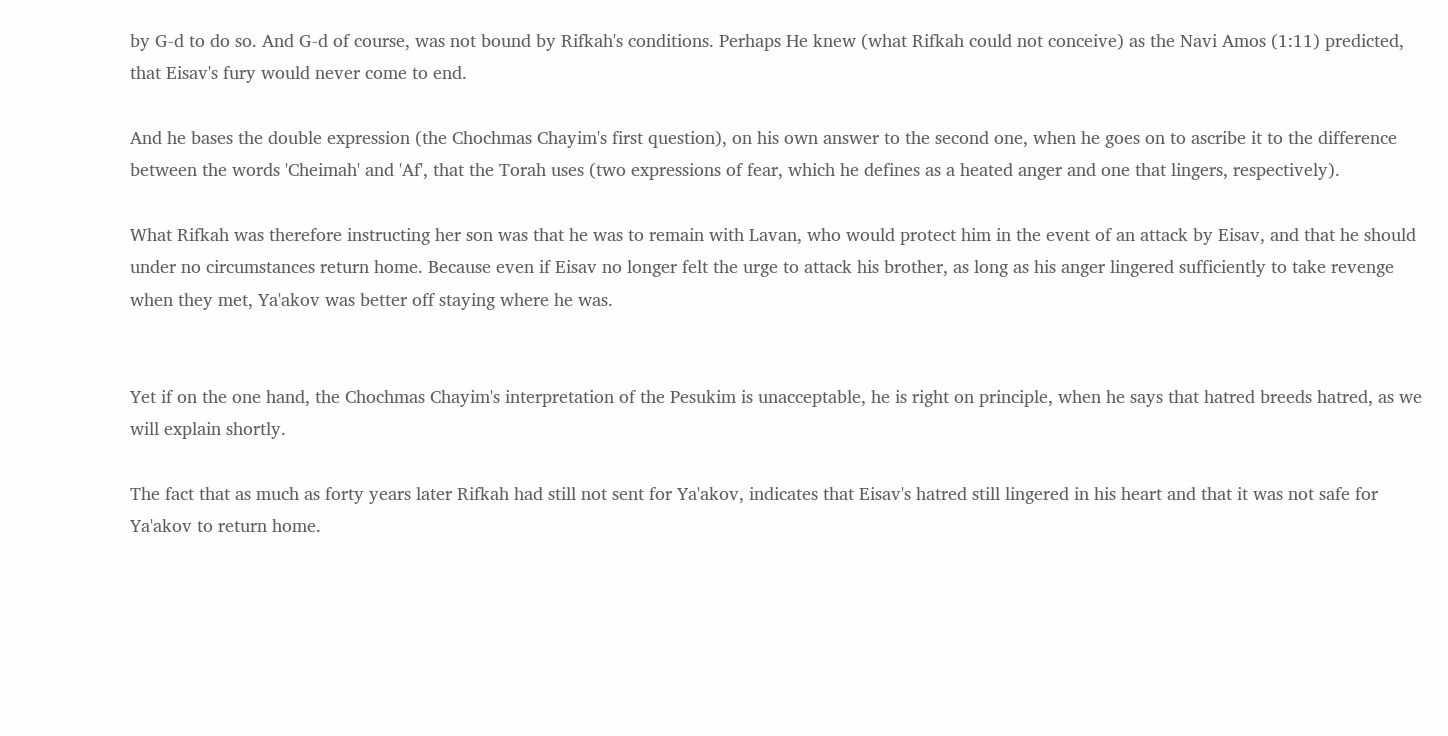by G-d to do so. And G-d of course, was not bound by Rifkah's conditions. Perhaps He knew (what Rifkah could not conceive) as the Navi Amos (1:11) predicted, that Eisav's fury would never come to end.

And he bases the double expression (the Chochmas Chayim's first question), on his own answer to the second one, when he goes on to ascribe it to the difference between the words 'Cheimah' and 'Af', that the Torah uses (two expressions of fear, which he defines as a heated anger and one that lingers, respectively).

What Rifkah was therefore instructing her son was that he was to remain with Lavan, who would protect him in the event of an attack by Eisav, and that he should under no circumstances return home. Because even if Eisav no longer felt the urge to attack his brother, as long as his anger lingered sufficiently to take revenge when they met, Ya'akov was better off staying where he was.


Yet if on the one hand, the Chochmas Chayim's interpretation of the Pesukim is unacceptable, he is right on principle, when he says that hatred breeds hatred, as we will explain shortly.

The fact that as much as forty years later Rifkah had still not sent for Ya'akov, indicates that Eisav's hatred still lingered in his heart and that it was not safe for Ya'akov to return home.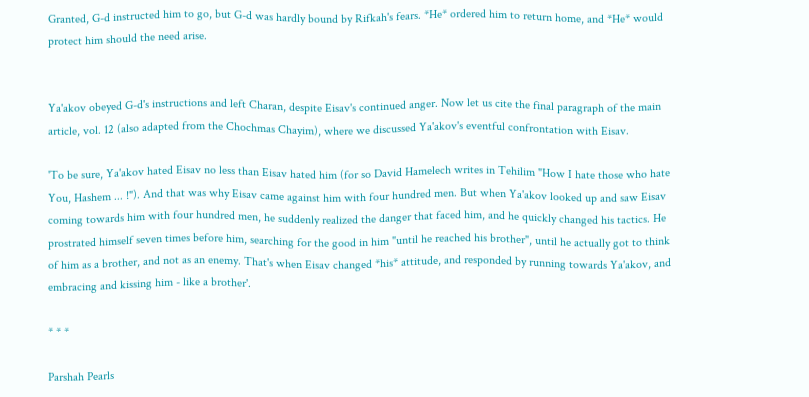Granted, G-d instructed him to go, but G-d was hardly bound by Rifkah's fears. *He* ordered him to return home, and *He* would protect him should the need arise.


Ya'akov obeyed G-d's instructions and left Charan, despite Eisav's continued anger. Now let us cite the final paragraph of the main article, vol. 12 (also adapted from the Chochmas Chayim), where we discussed Ya'akov's eventful confrontation with Eisav.

'To be sure, Ya'akov hated Eisav no less than Eisav hated him (for so David Hamelech writes in Tehilim "How I hate those who hate You, Hashem ... !"). And that was why Eisav came against him with four hundred men. But when Ya'akov looked up and saw Eisav coming towards him with four hundred men, he suddenly realized the danger that faced him, and he quickly changed his tactics. He prostrated himself seven times before him, searching for the good in him "until he reached his brother", until he actually got to think of him as a brother, and not as an enemy. That's when Eisav changed *his* attitude, and responded by running towards Ya'akov, and embracing and kissing him - like a brother'.

* * *

Parshah Pearls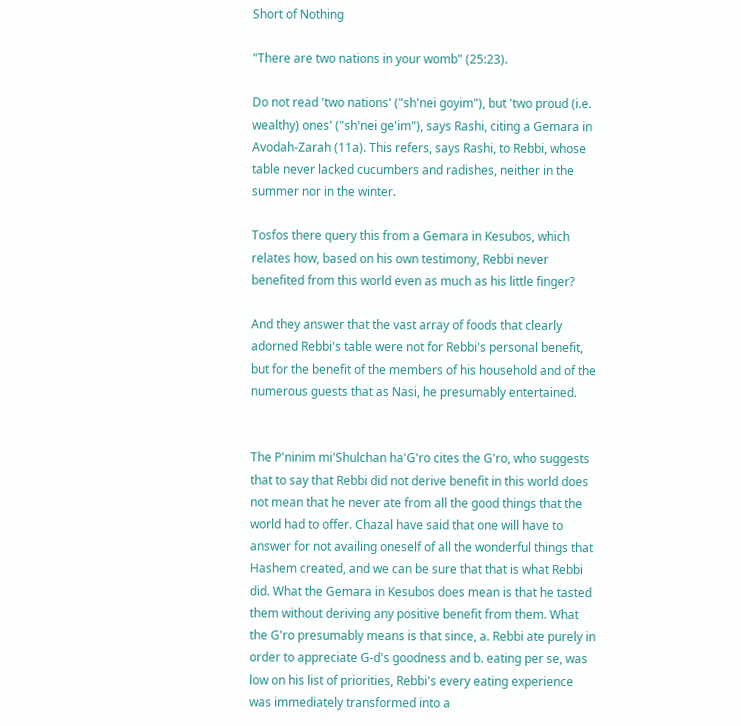Short of Nothing

"There are two nations in your womb" (25:23).

Do not read 'two nations' ("sh'nei goyim"), but 'two proud (i.e. wealthy) ones' ("sh'nei ge'im"), says Rashi, citing a Gemara in Avodah-Zarah (11a). This refers, says Rashi, to Rebbi, whose table never lacked cucumbers and radishes, neither in the summer nor in the winter.

Tosfos there query this from a Gemara in Kesubos, which relates how, based on his own testimony, Rebbi never benefited from this world even as much as his little finger?

And they answer that the vast array of foods that clearly adorned Rebbi's table were not for Rebbi's personal benefit, but for the benefit of the members of his household and of the numerous guests that as Nasi, he presumably entertained.


The P'ninim mi'Shulchan ha'G'ro cites the G'ro, who suggests that to say that Rebbi did not derive benefit in this world does not mean that he never ate from all the good things that the world had to offer. Chazal have said that one will have to answer for not availing oneself of all the wonderful things that Hashem created, and we can be sure that that is what Rebbi did. What the Gemara in Kesubos does mean is that he tasted them without deriving any positive benefit from them. What the G'ro presumably means is that since, a. Rebbi ate purely in order to appreciate G-d's goodness and b. eating per se, was low on his list of priorities, Rebbi's every eating experience was immediately transformed into a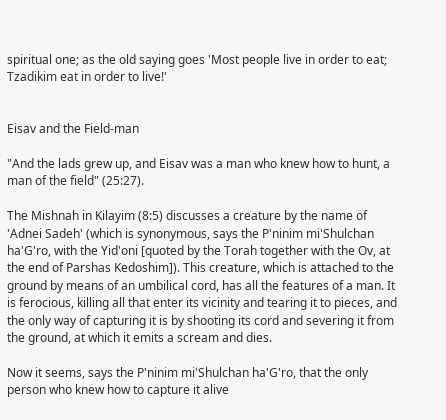spiritual one; as the old saying goes 'Most people live in order to eat; Tzadikim eat in order to live!'


Eisav and the Field-man

"And the lads grew up, and Eisav was a man who knew how to hunt, a man of the field" (25:27).

The Mishnah in Kilayim (8:5) discusses a creature by the name of 'Adnei Sadeh' (which is synonymous, says the P'ninim mi'Shulchan ha'G'ro, with the Yid'oni [quoted by the Torah together with the Ov, at the end of Parshas Kedoshim]). This creature, which is attached to the ground by means of an umbilical cord, has all the features of a man. It is ferocious, killing all that enter its vicinity and tearing it to pieces, and the only way of capturing it is by shooting its cord and severing it from the ground, at which it emits a scream and dies.

Now it seems, says the P'ninim mi'Shulchan ha'G'ro, that the only person who knew how to capture it alive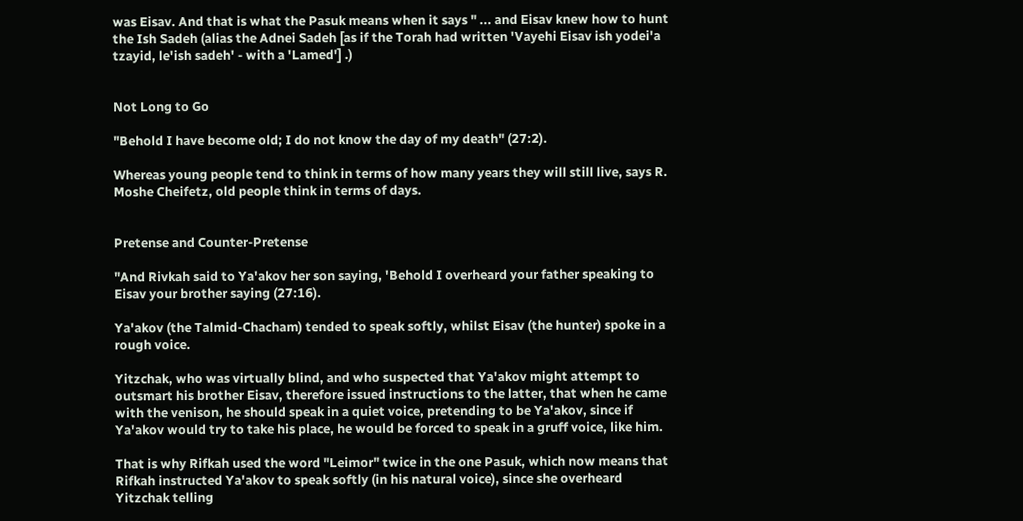was Eisav. And that is what the Pasuk means when it says " ... and Eisav knew how to hunt the Ish Sadeh (alias the Adnei Sadeh [as if the Torah had written 'Vayehi Eisav ish yodei'a tzayid, le'ish sadeh' - with a 'Lamed'] .)


Not Long to Go

"Behold I have become old; I do not know the day of my death" (27:2).

Whereas young people tend to think in terms of how many years they will still live, says R. Moshe Cheifetz, old people think in terms of days.


Pretense and Counter-Pretense

"And Rivkah said to Ya'akov her son saying, 'Behold I overheard your father speaking to Eisav your brother saying (27:16).

Ya'akov (the Talmid-Chacham) tended to speak softly, whilst Eisav (the hunter) spoke in a rough voice.

Yitzchak, who was virtually blind, and who suspected that Ya'akov might attempt to outsmart his brother Eisav, therefore issued instructions to the latter, that when he came with the venison, he should speak in a quiet voice, pretending to be Ya'akov, since if Ya'akov would try to take his place, he would be forced to speak in a gruff voice, like him.

That is why Rifkah used the word "Leimor" twice in the one Pasuk, which now means that Rifkah instructed Ya'akov to speak softly (in his natural voice), since she overheard Yitzchak telling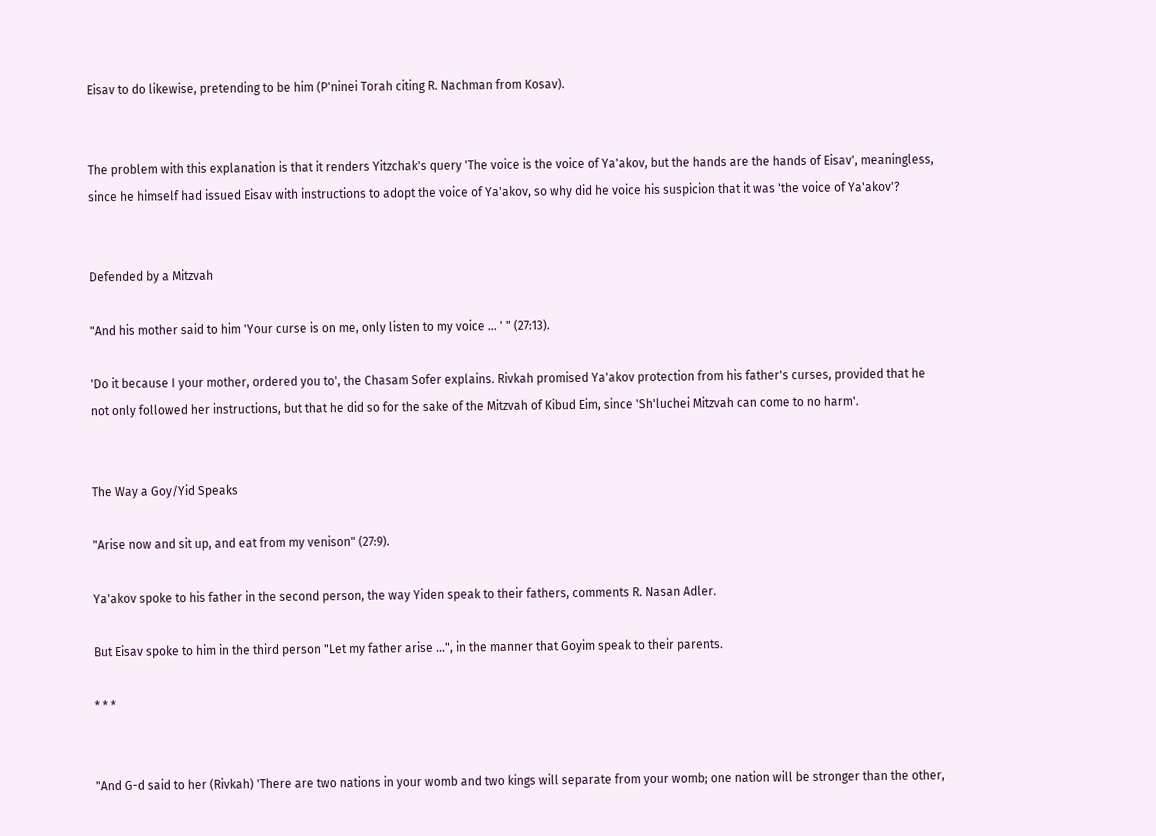Eisav to do likewise, pretending to be him (P'ninei Torah citing R. Nachman from Kosav).


The problem with this explanation is that it renders Yitzchak's query 'The voice is the voice of Ya'akov, but the hands are the hands of Eisav', meaningless, since he himself had issued Eisav with instructions to adopt the voice of Ya'akov, so why did he voice his suspicion that it was 'the voice of Ya'akov'?


Defended by a Mitzvah

"And his mother said to him 'Your curse is on me, only listen to my voice ... ' " (27:13).

'Do it because I your mother, ordered you to', the Chasam Sofer explains. Rivkah promised Ya'akov protection from his father's curses, provided that he not only followed her instructions, but that he did so for the sake of the Mitzvah of Kibud Eim, since 'Sh'luchei Mitzvah can come to no harm'.


The Way a Goy/Yid Speaks

"Arise now and sit up, and eat from my venison" (27:9).

Ya'akov spoke to his father in the second person, the way Yiden speak to their fathers, comments R. Nasan Adler.

But Eisav spoke to him in the third person "Let my father arise ...", in the manner that Goyim speak to their parents.

* * *


"And G-d said to her (Rivkah) 'There are two nations in your womb and two kings will separate from your womb; one nation will be stronger than the other,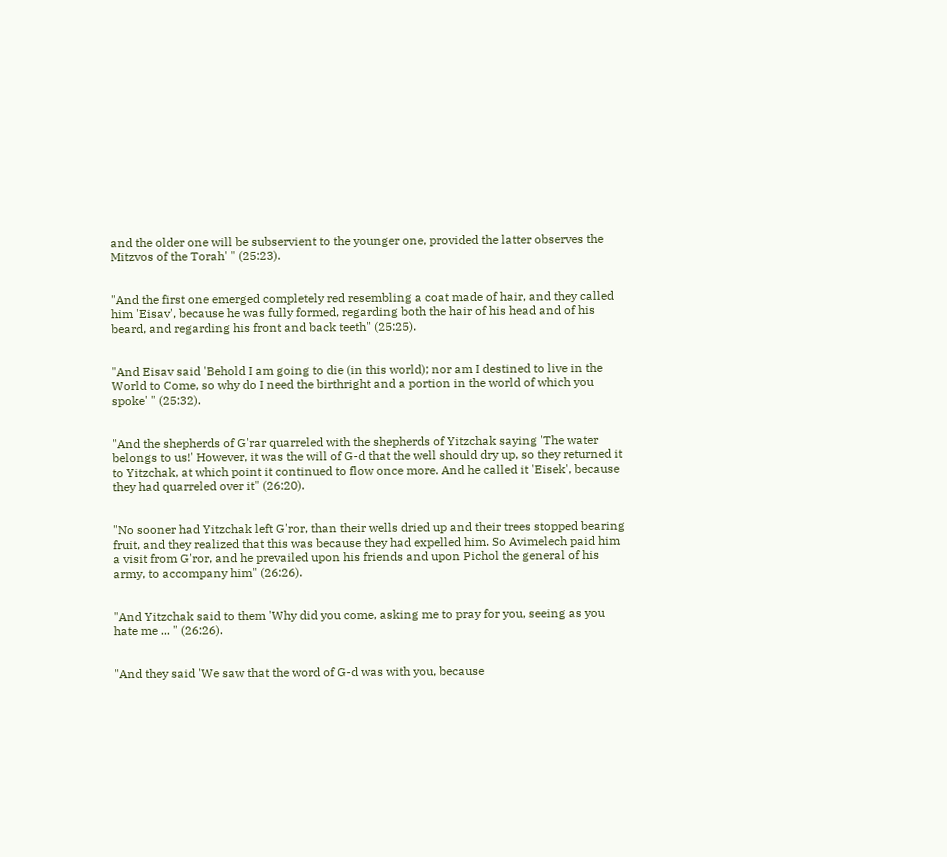and the older one will be subservient to the younger one, provided the latter observes the Mitzvos of the Torah' " (25:23).


"And the first one emerged completely red resembling a coat made of hair, and they called him 'Eisav', because he was fully formed, regarding both the hair of his head and of his beard, and regarding his front and back teeth" (25:25).


"And Eisav said 'Behold I am going to die (in this world); nor am I destined to live in the World to Come, so why do I need the birthright and a portion in the world of which you spoke' " (25:32).


"And the shepherds of G'rar quarreled with the shepherds of Yitzchak saying 'The water belongs to us!' However, it was the will of G-d that the well should dry up, so they returned it to Yitzchak, at which point it continued to flow once more. And he called it 'Eisek', because they had quarreled over it" (26:20).


"No sooner had Yitzchak left G'ror, than their wells dried up and their trees stopped bearing fruit, and they realized that this was because they had expelled him. So Avimelech paid him a visit from G'ror, and he prevailed upon his friends and upon Pichol the general of his army, to accompany him" (26:26).


"And Yitzchak said to them 'Why did you come, asking me to pray for you, seeing as you hate me ... " (26:26).


"And they said 'We saw that the word of G-d was with you, because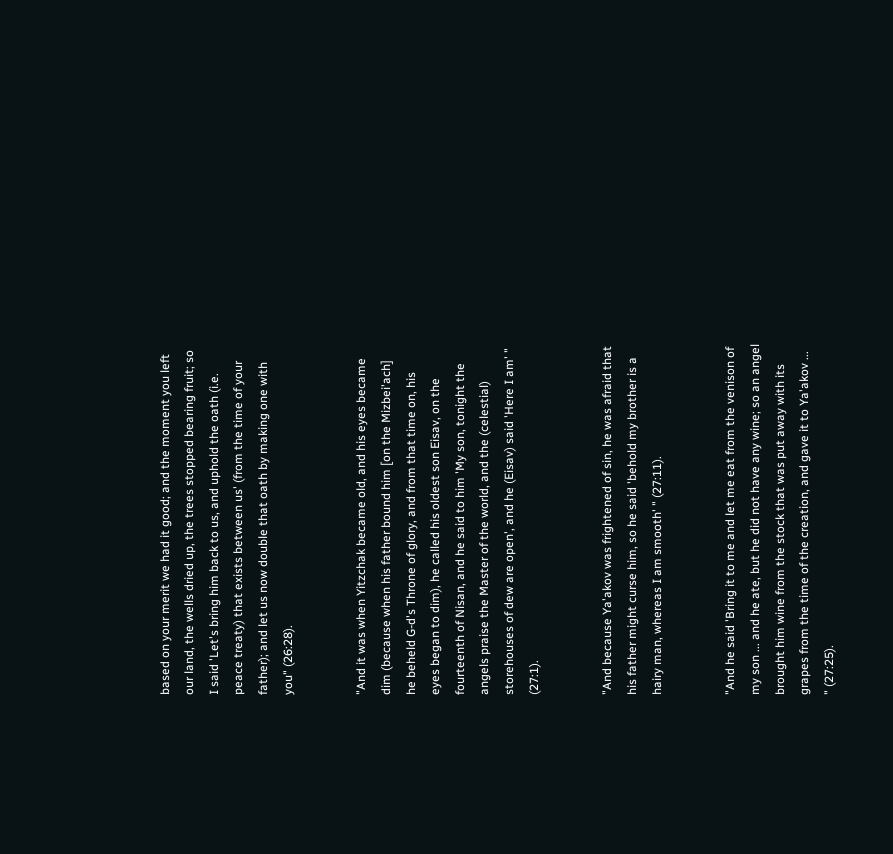based on your merit we had it good; and the moment you left our land, the wells dried up, the trees stopped bearing fruit; so I said 'Let's bring him back to us, and uphold the oath (i.e. peace treaty) that exists between us' (from the time of your father); and let us now double that oath by making one with you" (26:28).


"And it was when Yitzchak became old, and his eyes became dim (because when his father bound him [on the Mizbei'ach] he beheld G-d's Throne of glory, and from that time on, his eyes began to dim), he called his oldest son Eisav, on the fourteenth of Nisan, and he said to him 'My son, tonight the angels praise the Master of the world, and the (celestial) storehouses of dew are open', and he (Eisav) said 'Here I am' " (27:1).


"And because Ya'akov was frightened of sin, he was afraid that his father might curse him, so he said 'behold my brother is a hairy man, whereas I am smooth' " (27:11).


"And he said 'Bring it to me and let me eat from the venison of my son ... and he ate, but he did not have any wine; so an angel brought him wine from the stock that was put away with its grapes from the time of the creation, and gave it to Ya'akov ... " (27:25).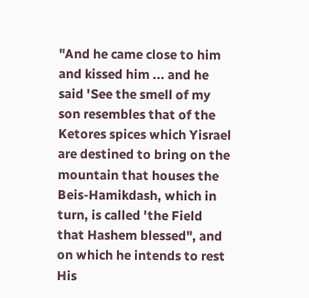"And he came close to him and kissed him ... and he said 'See the smell of my son resembles that of the Ketores spices which Yisrael are destined to bring on the mountain that houses the Beis-Hamikdash, which in turn, is called 'the Field that Hashem blessed", and on which he intends to rest His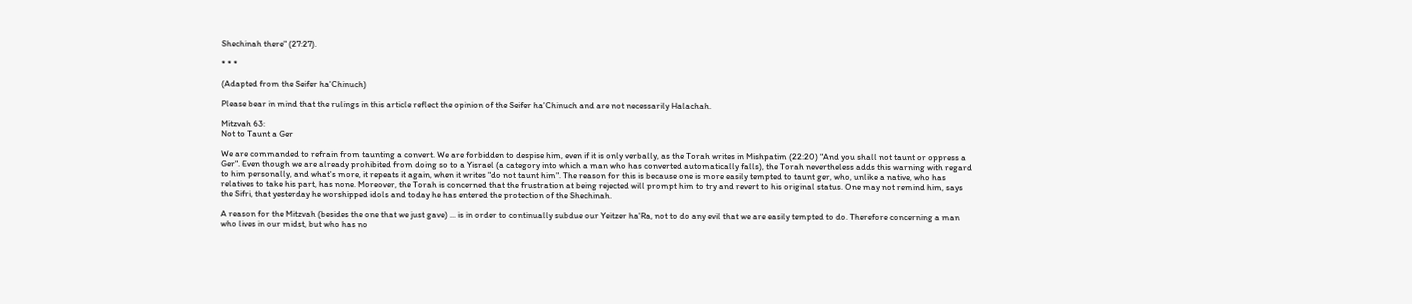Shechinah there" (27:27).

* * *

(Adapted from the Seifer ha'Chinuch)

Please bear in mind that the rulings in this article reflect the opinion of the Seifer ha'Chinuch and are not necessarily Halachah.

Mitzvah 63:
Not to Taunt a Ger

We are commanded to refrain from taunting a convert. We are forbidden to despise him, even if it is only verbally, as the Torah writes in Mishpatim (22:20) "And you shall not taunt or oppress a Ger". Even though we are already prohibited from doing so to a Yisrael (a category into which a man who has converted automatically falls), the Torah nevertheless adds this warning with regard to him personally, and what's more, it repeats it again, when it writes "do not taunt him". The reason for this is because one is more easily tempted to taunt ger, who, unlike a native, who has relatives to take his part, has none. Moreover, the Torah is concerned that the frustration at being rejected will prompt him to try and revert to his original status. One may not remind him, says the Sifri, that yesterday he worshipped idols and today he has entered the protection of the Shechinah.

A reason for the Mitzvah (besides the one that we just gave) ... is in order to continually subdue our Yeitzer ha'Ra, not to do any evil that we are easily tempted to do. Therefore concerning a man who lives in our midst, but who has no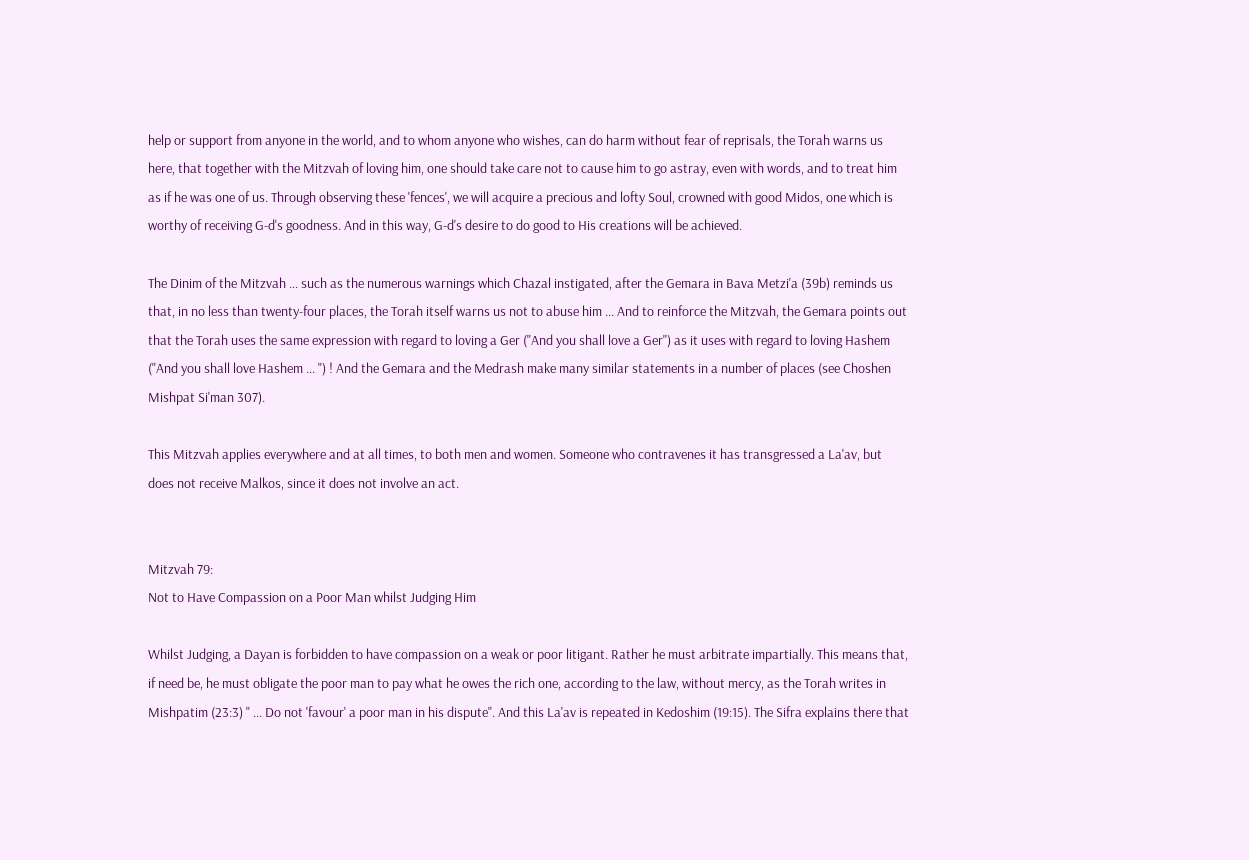help or support from anyone in the world, and to whom anyone who wishes, can do harm without fear of reprisals, the Torah warns us here, that together with the Mitzvah of loving him, one should take care not to cause him to go astray, even with words, and to treat him as if he was one of us. Through observing these 'fences', we will acquire a precious and lofty Soul, crowned with good Midos, one which is worthy of receiving G-d's goodness. And in this way, G-d's desire to do good to His creations will be achieved.

The Dinim of the Mitzvah ... such as the numerous warnings which Chazal instigated, after the Gemara in Bava Metzi'a (39b) reminds us that, in no less than twenty-four places, the Torah itself warns us not to abuse him ... And to reinforce the Mitzvah, the Gemara points out that the Torah uses the same expression with regard to loving a Ger ("And you shall love a Ger") as it uses with regard to loving Hashem ("And you shall love Hashem ... ") ! And the Gemara and the Medrash make many similar statements in a number of places (see Choshen Mishpat Si'man 307).

This Mitzvah applies everywhere and at all times, to both men and women. Someone who contravenes it has transgressed a La'av, but does not receive Malkos, since it does not involve an act.


Mitzvah 79:
Not to Have Compassion on a Poor Man whilst Judging Him

Whilst Judging, a Dayan is forbidden to have compassion on a weak or poor litigant. Rather he must arbitrate impartially. This means that, if need be, he must obligate the poor man to pay what he owes the rich one, according to the law, without mercy, as the Torah writes in Mishpatim (23:3) " ... Do not 'favour' a poor man in his dispute". And this La'av is repeated in Kedoshim (19:15). The Sifra explains there that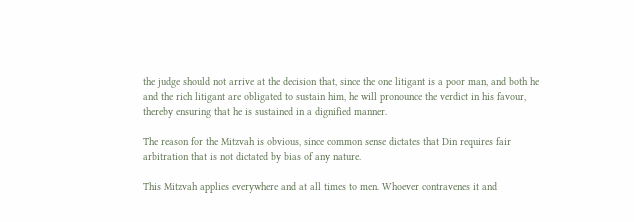the judge should not arrive at the decision that, since the one litigant is a poor man, and both he and the rich litigant are obligated to sustain him, he will pronounce the verdict in his favour, thereby ensuring that he is sustained in a dignified manner.

The reason for the Mitzvah is obvious, since common sense dictates that Din requires fair arbitration that is not dictated by bias of any nature.

This Mitzvah applies everywhere and at all times to men. Whoever contravenes it and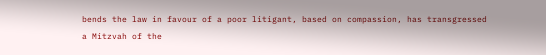bends the law in favour of a poor litigant, based on compassion, has transgressed a Mitzvah of the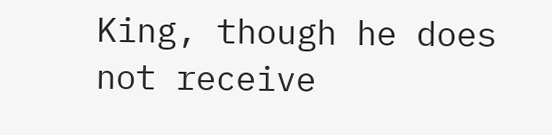King, though he does not receive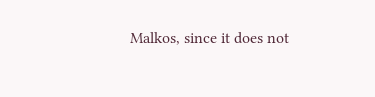Malkos, since it does not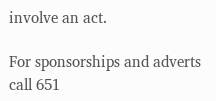involve an act.

For sponsorships and adverts call 651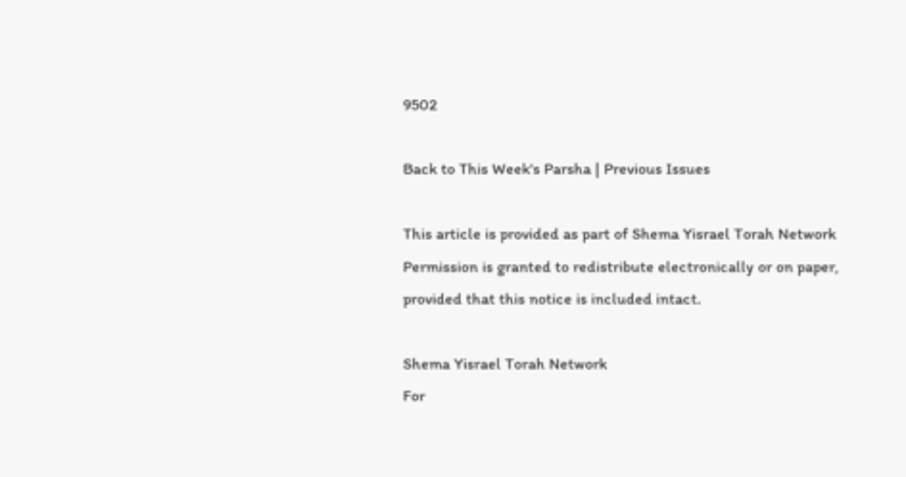9502

Back to This Week's Parsha | Previous Issues

This article is provided as part of Shema Yisrael Torah Network
Permission is granted to redistribute electronically or on paper,
provided that this notice is included intact.

Shema Yisrael Torah Network
For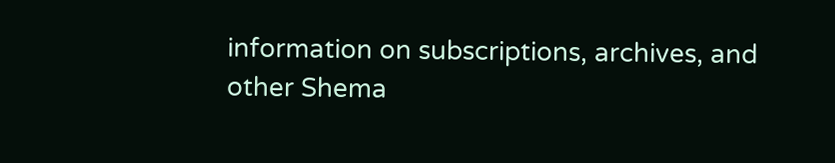information on subscriptions, archives, and
other Shema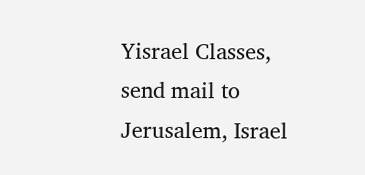Yisrael Classes,
send mail to
Jerusalem, Israel